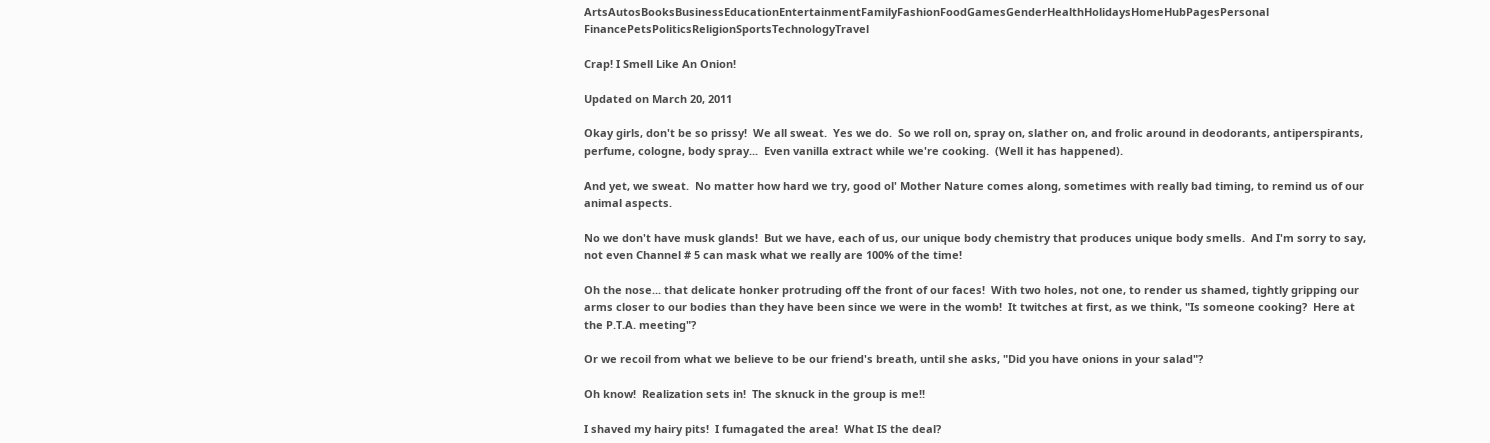ArtsAutosBooksBusinessEducationEntertainmentFamilyFashionFoodGamesGenderHealthHolidaysHomeHubPagesPersonal FinancePetsPoliticsReligionSportsTechnologyTravel

Crap! I Smell Like An Onion!

Updated on March 20, 2011

Okay girls, don't be so prissy!  We all sweat.  Yes we do.  So we roll on, spray on, slather on, and frolic around in deodorants, antiperspirants, perfume, cologne, body spray...  Even vanilla extract while we're cooking.  (Well it has happened).

And yet, we sweat.  No matter how hard we try, good ol' Mother Nature comes along, sometimes with really bad timing, to remind us of our animal aspects.

No we don't have musk glands!  But we have, each of us, our unique body chemistry that produces unique body smells.  And I'm sorry to say, not even Channel # 5 can mask what we really are 100% of the time!

Oh the nose... that delicate honker protruding off the front of our faces!  With two holes, not one, to render us shamed, tightly gripping our arms closer to our bodies than they have been since we were in the womb!  It twitches at first, as we think, "Is someone cooking?  Here at the P.T.A. meeting"?

Or we recoil from what we believe to be our friend's breath, until she asks, "Did you have onions in your salad"?

Oh know!  Realization sets in!  The sknuck in the group is me!!

I shaved my hairy pits!  I fumagated the area!  What IS the deal?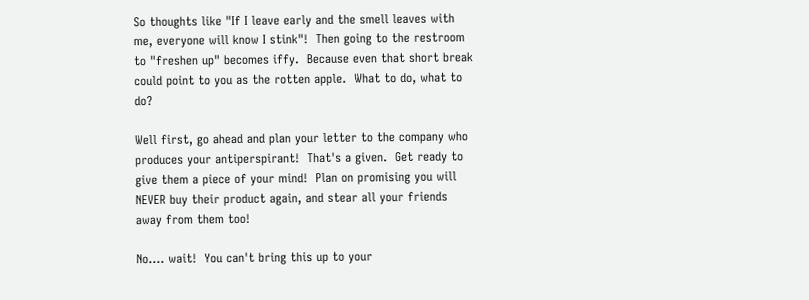So thoughts like "If I leave early and the smell leaves with me, everyone will know I stink"!  Then going to the restroom to "freshen up" becomes iffy.  Because even that short break could point to you as the rotten apple.  What to do, what to do?

Well first, go ahead and plan your letter to the company who produces your antiperspirant!  That's a given.  Get ready to give them a piece of your mind!  Plan on promising you will NEVER buy their product again, and stear all your friends away from them too!

No.... wait!  You can't bring this up to your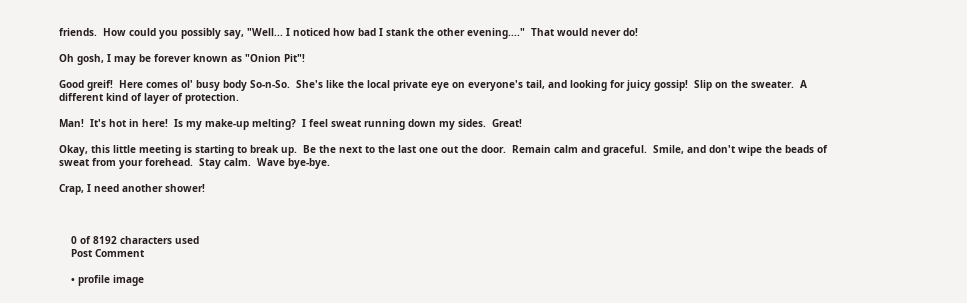friends.  How could you possibly say, "Well... I noticed how bad I stank the other evening...."  That would never do!

Oh gosh, I may be forever known as "Onion Pit"!

Good greif!  Here comes ol' busy body So-n-So.  She's like the local private eye on everyone's tail, and looking for juicy gossip!  Slip on the sweater.  A different kind of layer of protection.

Man!  It's hot in here!  Is my make-up melting?  I feel sweat running down my sides.  Great!

Okay, this little meeting is starting to break up.  Be the next to the last one out the door.  Remain calm and graceful.  Smile, and don't wipe the beads of sweat from your forehead.  Stay calm.  Wave bye-bye.

Crap, I need another shower!



    0 of 8192 characters used
    Post Comment

    • profile image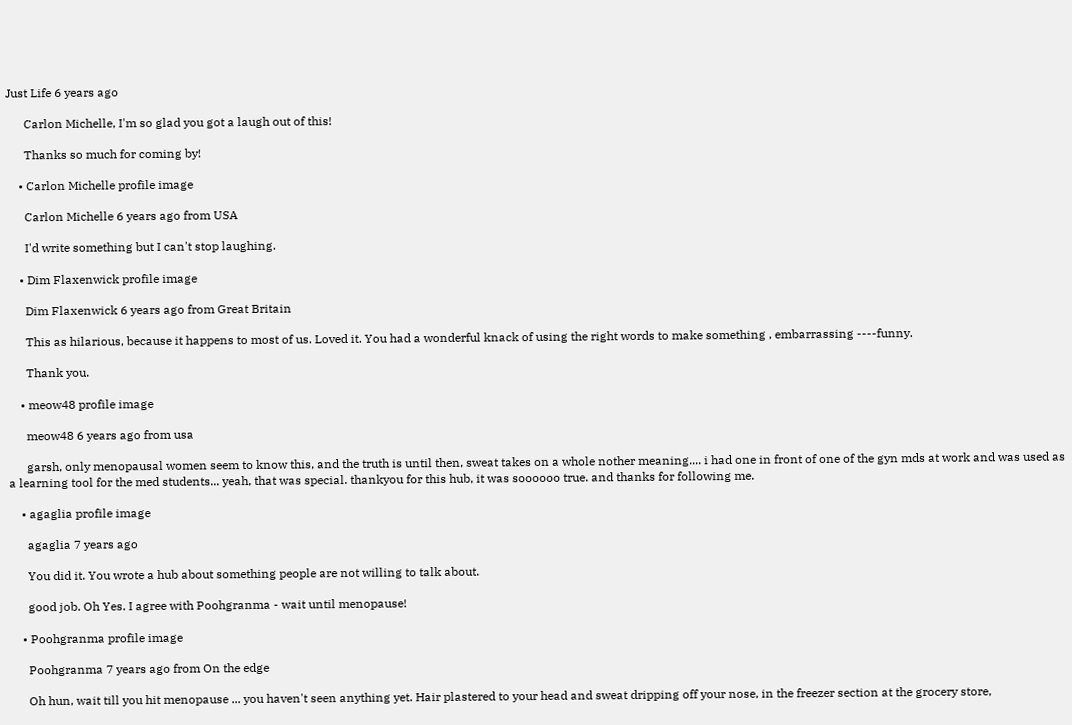Just Life 6 years ago

      Carlon Michelle, I'm so glad you got a laugh out of this!

      Thanks so much for coming by!

    • Carlon Michelle profile image

      Carlon Michelle 6 years ago from USA

      I'd write something but I can't stop laughing.

    • Dim Flaxenwick profile image

      Dim Flaxenwick 6 years ago from Great Britain

      This as hilarious, because it happens to most of us. Loved it. You had a wonderful knack of using the right words to make something , embarrassing ----funny.

      Thank you.

    • meow48 profile image

      meow48 6 years ago from usa

      garsh, only menopausal women seem to know this, and the truth is until then, sweat takes on a whole nother meaning.... i had one in front of one of the gyn mds at work and was used as a learning tool for the med students... yeah, that was special. thankyou for this hub, it was soooooo true. and thanks for following me.

    • agaglia profile image

      agaglia 7 years ago

      You did it. You wrote a hub about something people are not willing to talk about.

      good job. Oh Yes. I agree with Poohgranma - wait until menopause!

    • Poohgranma profile image

      Poohgranma 7 years ago from On the edge

      Oh hun, wait till you hit menopause ... you haven't seen anything yet. Hair plastered to your head and sweat dripping off your nose, in the freezer section at the grocery store,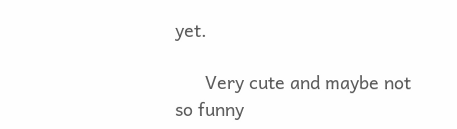yet.

      Very cute and maybe not so funny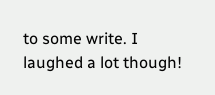to some write. I laughed a lot though!